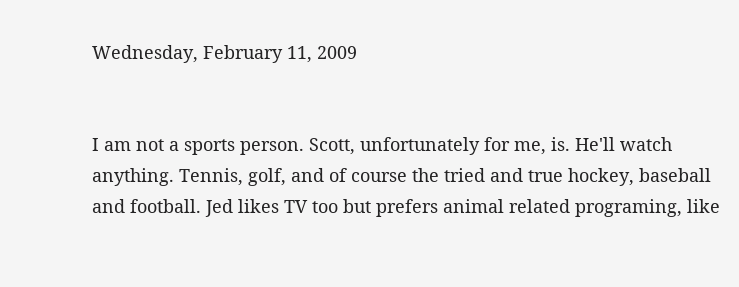Wednesday, February 11, 2009


I am not a sports person. Scott, unfortunately for me, is. He'll watch anything. Tennis, golf, and of course the tried and true hockey, baseball and football. Jed likes TV too but prefers animal related programing, like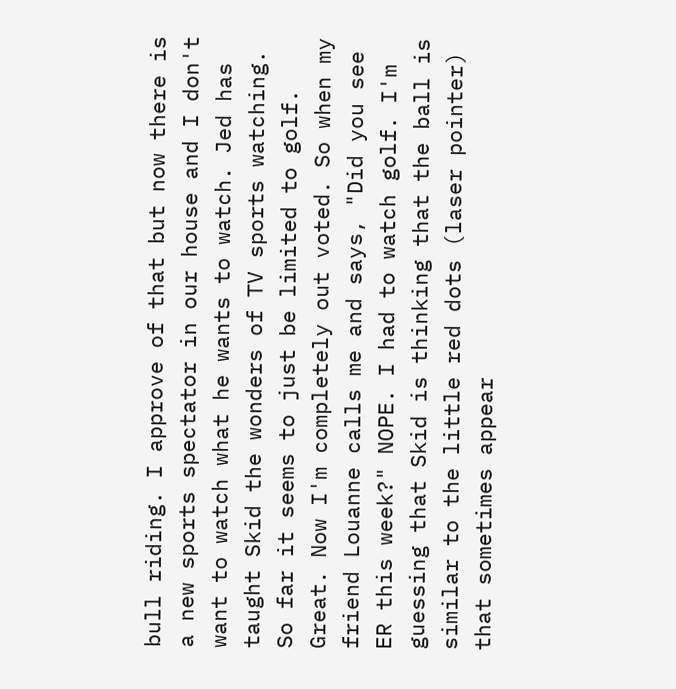bull riding. I approve of that but now there is a new sports spectator in our house and I don't want to watch what he wants to watch. Jed has taught Skid the wonders of TV sports watching. So far it seems to just be limited to golf. Great. Now I'm completely out voted. So when my friend Louanne calls me and says, "Did you see ER this week?" NOPE. I had to watch golf. I'm guessing that Skid is thinking that the ball is similar to the little red dots (laser pointer) that sometimes appear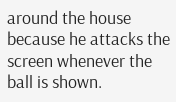around the house because he attacks the screen whenever the ball is shown.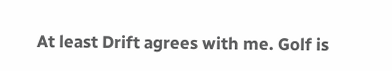At least Drift agrees with me. Golf is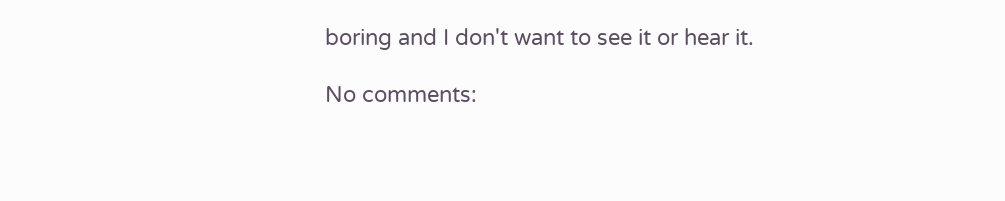boring and I don't want to see it or hear it.

No comments: